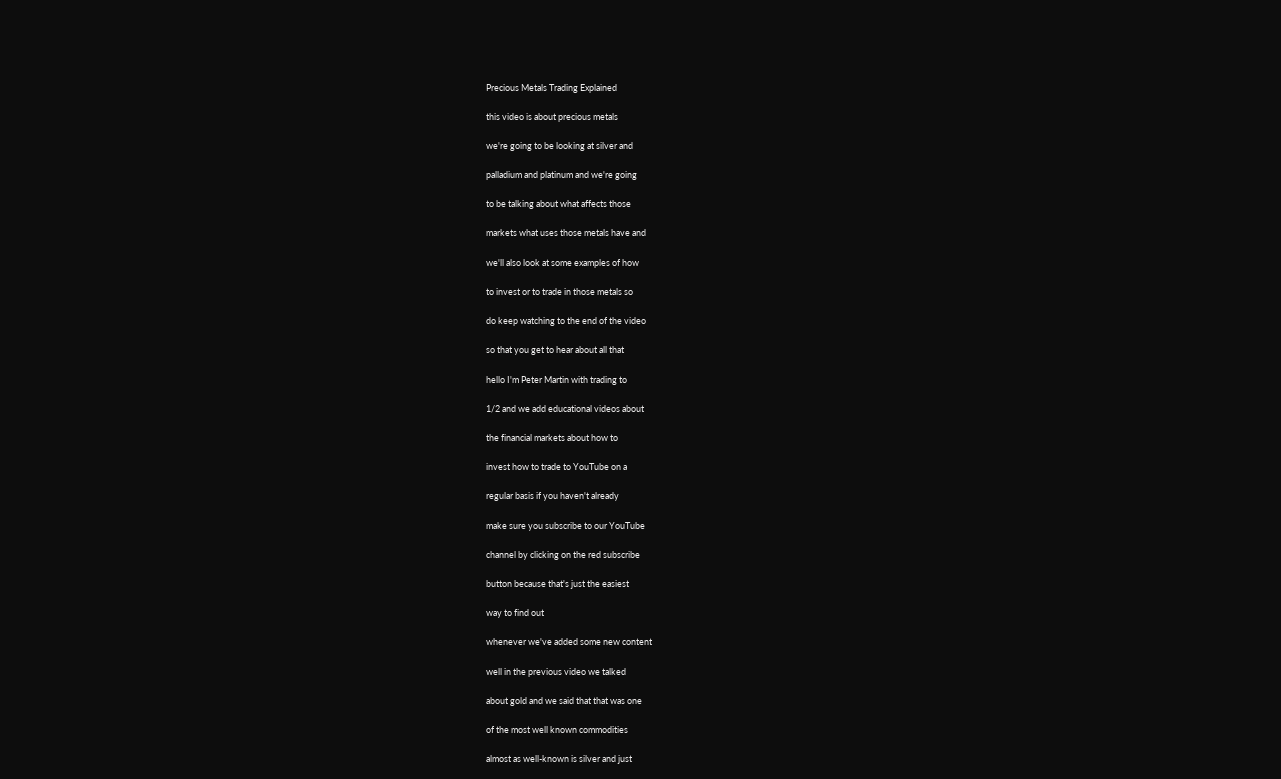Precious Metals Trading Explained

this video is about precious metals

we're going to be looking at silver and

palladium and platinum and we're going

to be talking about what affects those

markets what uses those metals have and

we'll also look at some examples of how

to invest or to trade in those metals so

do keep watching to the end of the video

so that you get to hear about all that

hello I'm Peter Martin with trading to

1/2 and we add educational videos about

the financial markets about how to

invest how to trade to YouTube on a

regular basis if you haven't already

make sure you subscribe to our YouTube

channel by clicking on the red subscribe

button because that's just the easiest

way to find out

whenever we've added some new content

well in the previous video we talked

about gold and we said that that was one

of the most well known commodities

almost as well-known is silver and just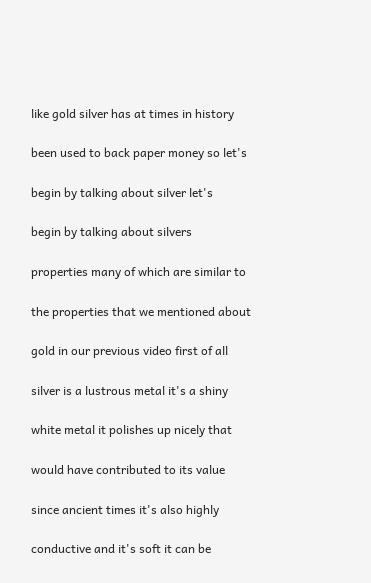like gold silver has at times in history

been used to back paper money so let's

begin by talking about silver let's

begin by talking about silvers

properties many of which are similar to

the properties that we mentioned about

gold in our previous video first of all

silver is a lustrous metal it's a shiny

white metal it polishes up nicely that

would have contributed to its value

since ancient times it's also highly

conductive and it's soft it can be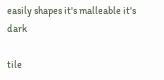easily shapes it's malleable it's dark

tile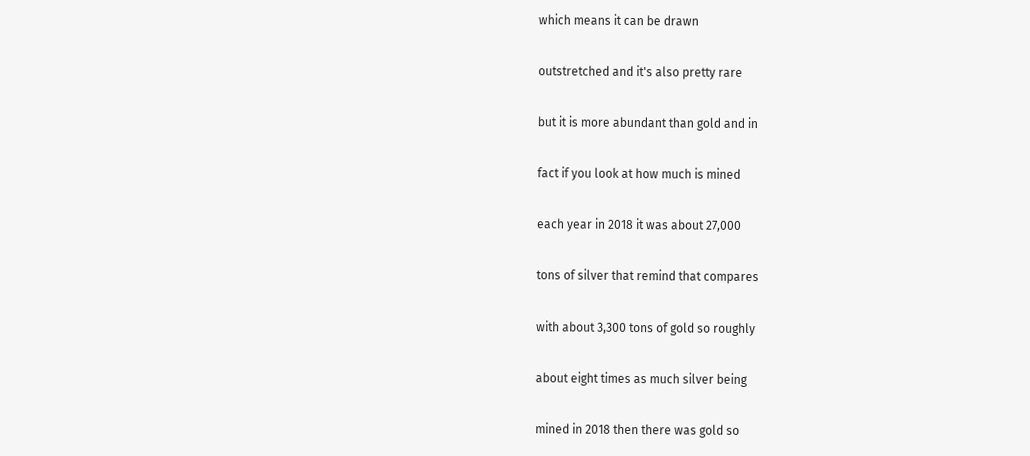which means it can be drawn

outstretched and it's also pretty rare

but it is more abundant than gold and in

fact if you look at how much is mined

each year in 2018 it was about 27,000

tons of silver that remind that compares

with about 3,300 tons of gold so roughly

about eight times as much silver being

mined in 2018 then there was gold so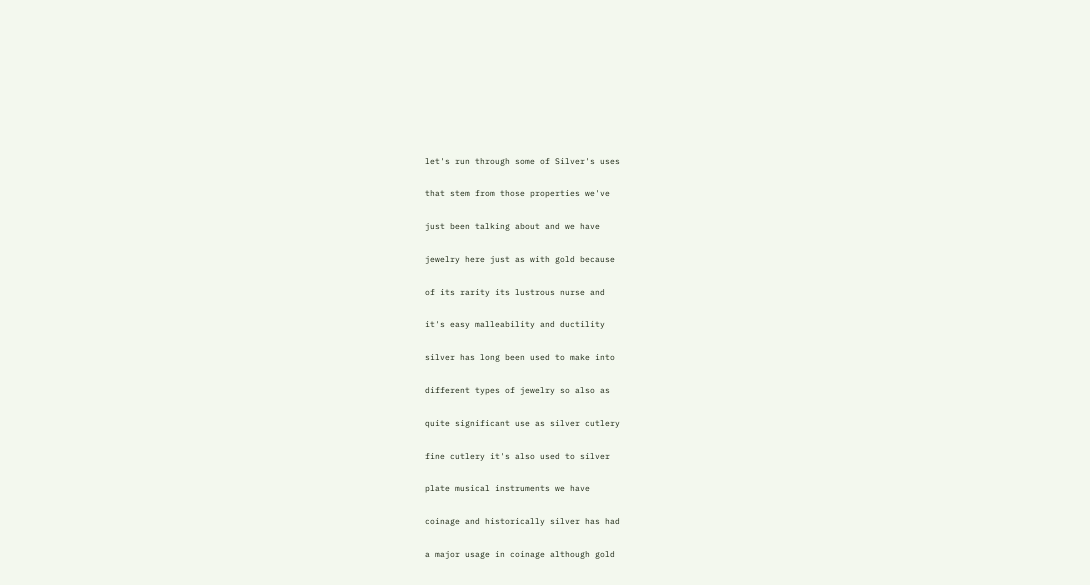let's run through some of Silver's uses

that stem from those properties we've

just been talking about and we have

jewelry here just as with gold because

of its rarity its lustrous nurse and

it's easy malleability and ductility

silver has long been used to make into

different types of jewelry so also as

quite significant use as silver cutlery

fine cutlery it's also used to silver

plate musical instruments we have

coinage and historically silver has had

a major usage in coinage although gold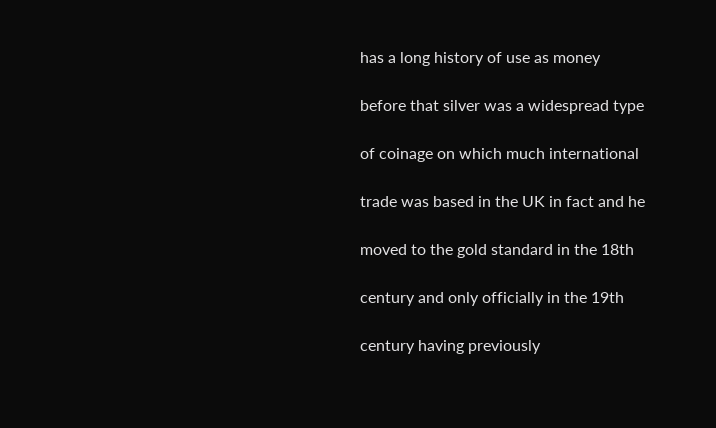has a long history of use as money

before that silver was a widespread type

of coinage on which much international

trade was based in the UK in fact and he

moved to the gold standard in the 18th

century and only officially in the 19th

century having previously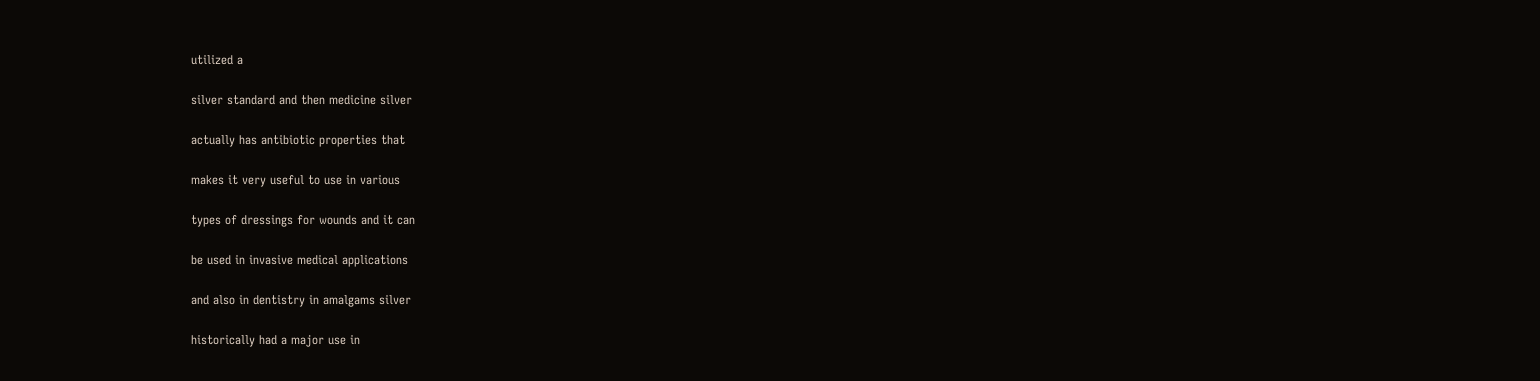utilized a

silver standard and then medicine silver

actually has antibiotic properties that

makes it very useful to use in various

types of dressings for wounds and it can

be used in invasive medical applications

and also in dentistry in amalgams silver

historically had a major use in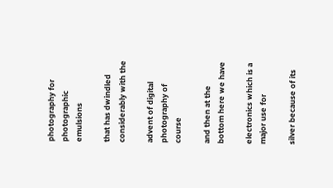photography for photographic emulsions

that has dwindled considerably with the

advent of digital photography of course

and then at the bottom here we have

electronics which is a major use for

silver because of its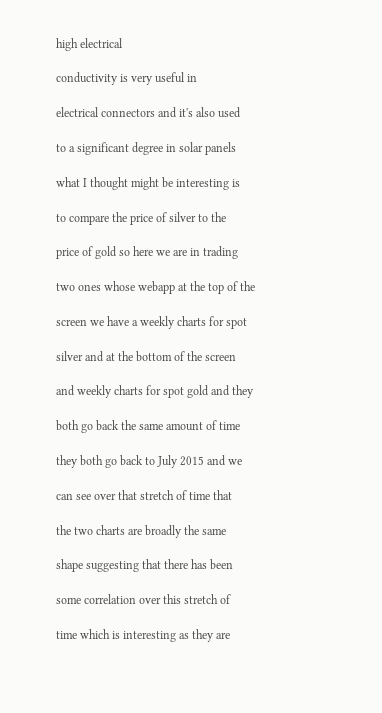high electrical

conductivity is very useful in

electrical connectors and it's also used

to a significant degree in solar panels

what I thought might be interesting is

to compare the price of silver to the

price of gold so here we are in trading

two ones whose webapp at the top of the

screen we have a weekly charts for spot

silver and at the bottom of the screen

and weekly charts for spot gold and they

both go back the same amount of time

they both go back to July 2015 and we

can see over that stretch of time that

the two charts are broadly the same

shape suggesting that there has been

some correlation over this stretch of

time which is interesting as they are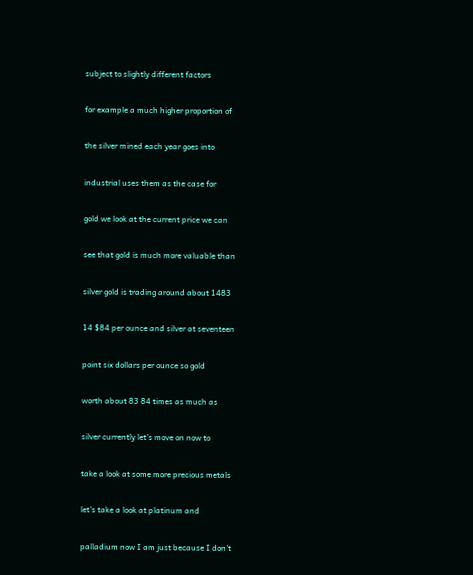subject to slightly different factors

for example a much higher proportion of

the silver mined each year goes into

industrial uses them as the case for

gold we look at the current price we can

see that gold is much more valuable than

silver gold is trading around about 1483

14 $84 per ounce and silver at seventeen

point six dollars per ounce so gold

worth about 83 84 times as much as

silver currently let's move on now to

take a look at some more precious metals

let's take a look at platinum and

palladium now I am just because I don't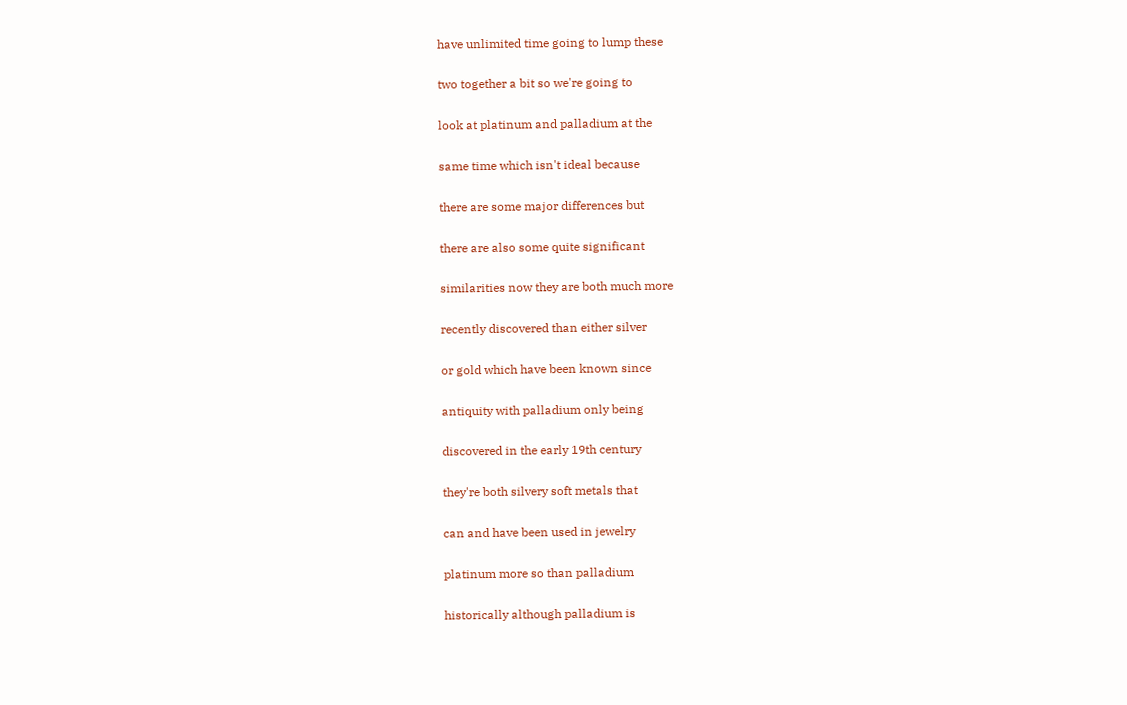have unlimited time going to lump these

two together a bit so we're going to

look at platinum and palladium at the

same time which isn't ideal because

there are some major differences but

there are also some quite significant

similarities now they are both much more

recently discovered than either silver

or gold which have been known since

antiquity with palladium only being

discovered in the early 19th century

they're both silvery soft metals that

can and have been used in jewelry

platinum more so than palladium

historically although palladium is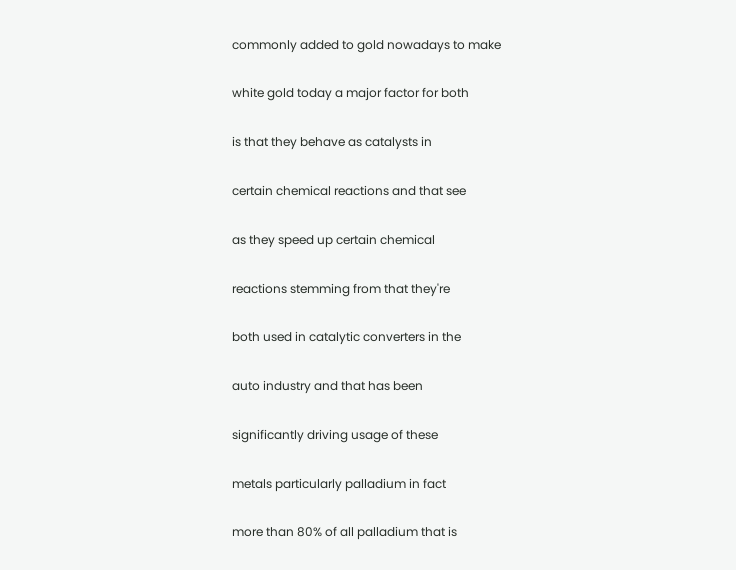commonly added to gold nowadays to make

white gold today a major factor for both

is that they behave as catalysts in

certain chemical reactions and that see

as they speed up certain chemical

reactions stemming from that they're

both used in catalytic converters in the

auto industry and that has been

significantly driving usage of these

metals particularly palladium in fact

more than 80% of all palladium that is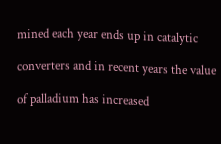mined each year ends up in catalytic

converters and in recent years the value

of palladium has increased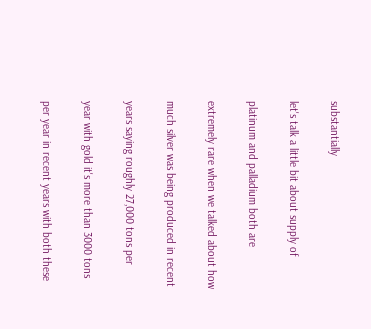substantially

let's talk a little bit about supply of

platinum and palladium both are

extremely rare when we talked about how

much silver was being produced in recent

years saying roughly 27,000 tons per

year with gold it's more than 3000 tons

per year in recent years with both these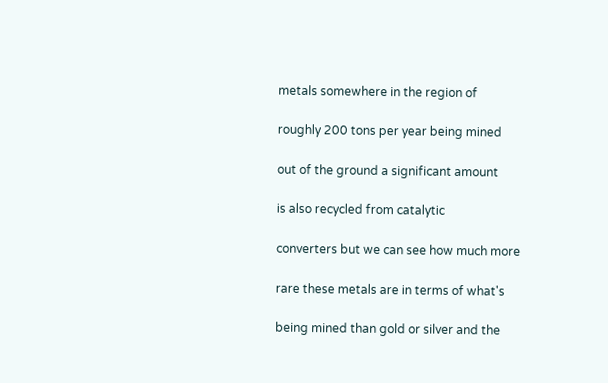metals somewhere in the region of

roughly 200 tons per year being mined

out of the ground a significant amount

is also recycled from catalytic

converters but we can see how much more

rare these metals are in terms of what's

being mined than gold or silver and the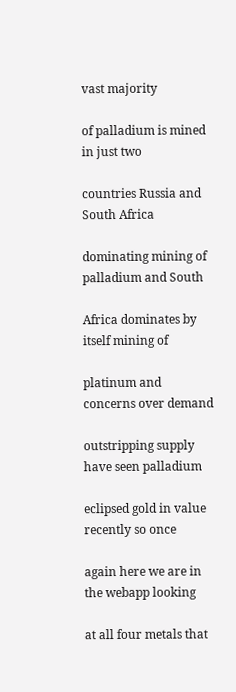vast majority

of palladium is mined in just two

countries Russia and South Africa

dominating mining of palladium and South

Africa dominates by itself mining of

platinum and concerns over demand

outstripping supply have seen palladium

eclipsed gold in value recently so once

again here we are in the webapp looking

at all four metals that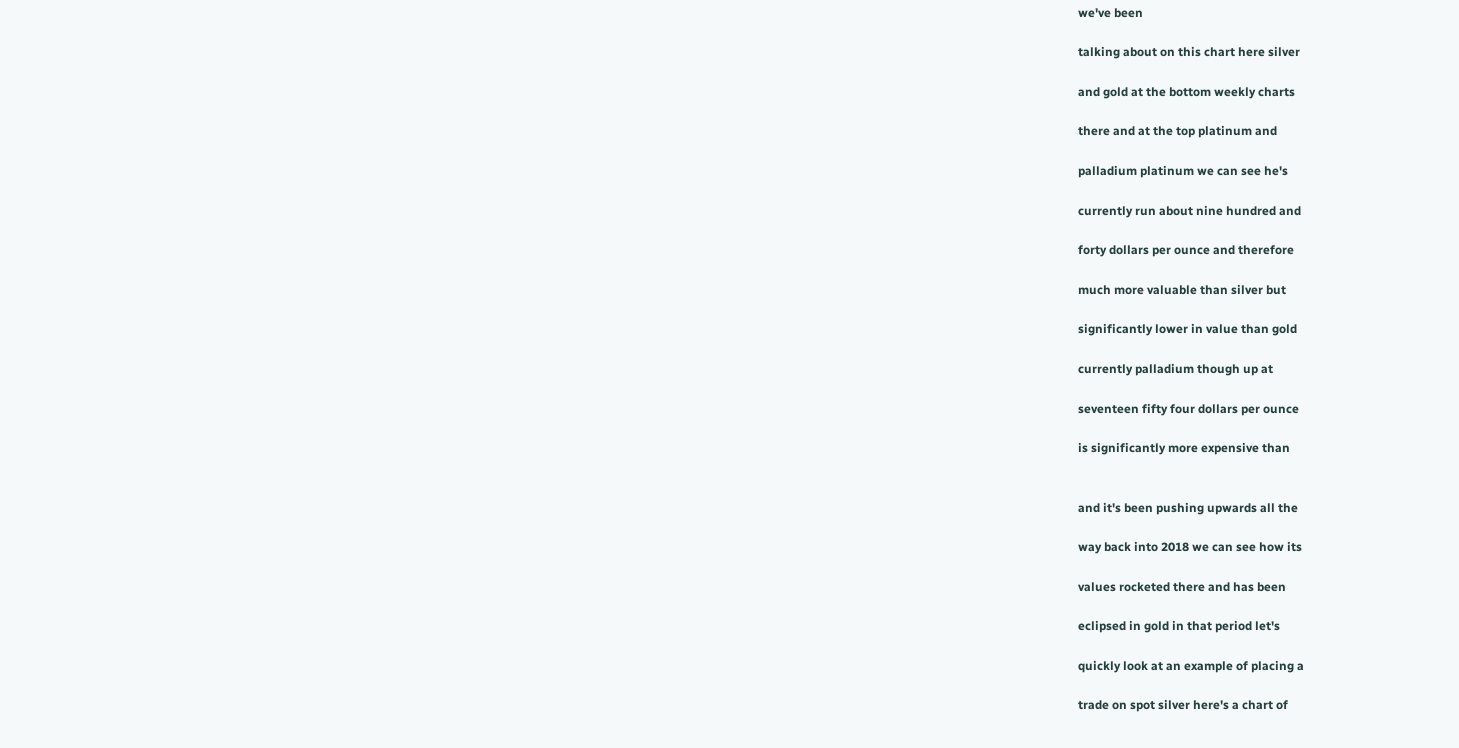we've been

talking about on this chart here silver

and gold at the bottom weekly charts

there and at the top platinum and

palladium platinum we can see he's

currently run about nine hundred and

forty dollars per ounce and therefore

much more valuable than silver but

significantly lower in value than gold

currently palladium though up at

seventeen fifty four dollars per ounce

is significantly more expensive than


and it's been pushing upwards all the

way back into 2018 we can see how its

values rocketed there and has been

eclipsed in gold in that period let's

quickly look at an example of placing a

trade on spot silver here's a chart of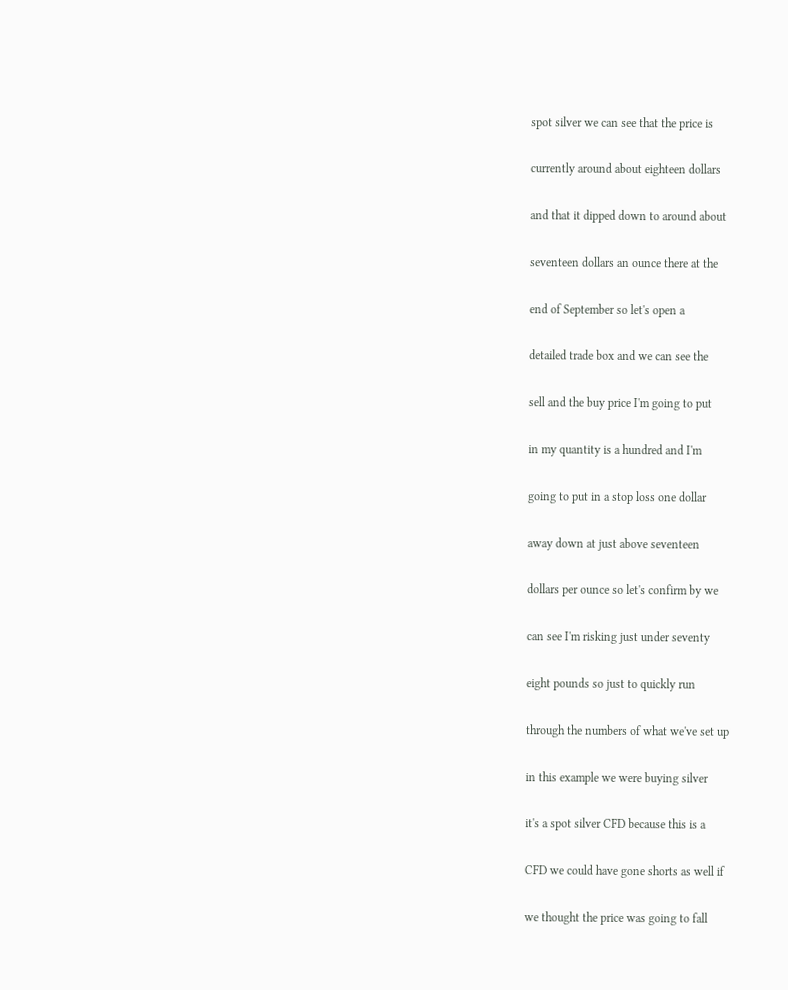spot silver we can see that the price is

currently around about eighteen dollars

and that it dipped down to around about

seventeen dollars an ounce there at the

end of September so let's open a

detailed trade box and we can see the

sell and the buy price I'm going to put

in my quantity is a hundred and I'm

going to put in a stop loss one dollar

away down at just above seventeen

dollars per ounce so let's confirm by we

can see I'm risking just under seventy

eight pounds so just to quickly run

through the numbers of what we've set up

in this example we were buying silver

it's a spot silver CFD because this is a

CFD we could have gone shorts as well if

we thought the price was going to fall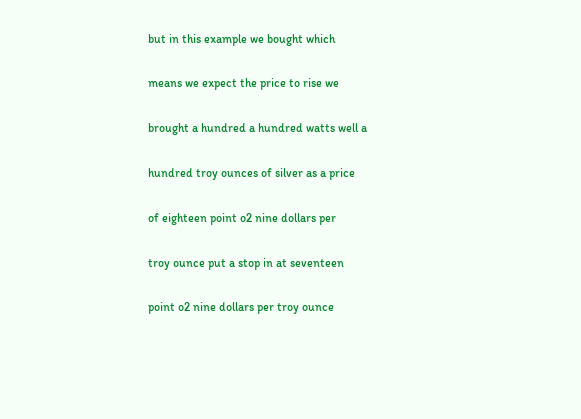but in this example we bought which

means we expect the price to rise we

brought a hundred a hundred watts well a

hundred troy ounces of silver as a price

of eighteen point o2 nine dollars per

troy ounce put a stop in at seventeen

point o2 nine dollars per troy ounce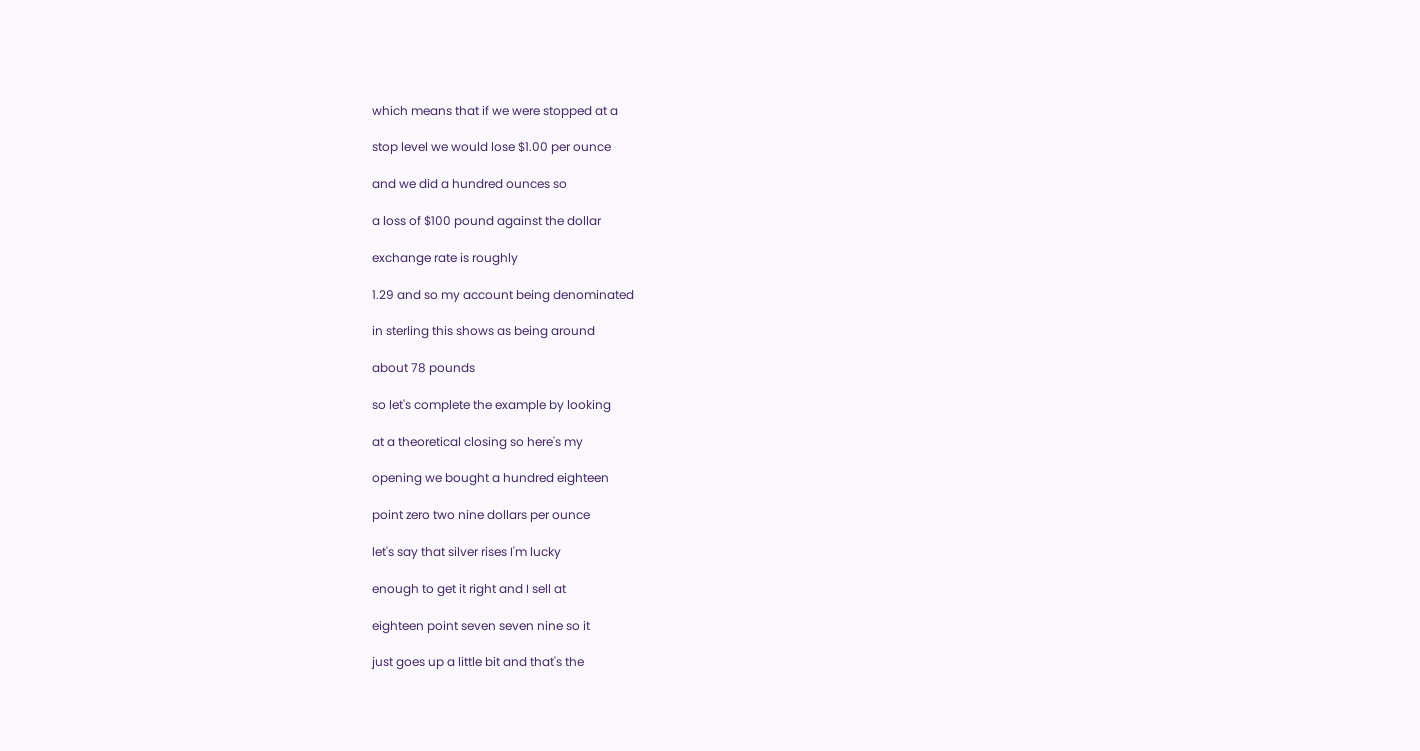which means that if we were stopped at a

stop level we would lose $1.00 per ounce

and we did a hundred ounces so

a loss of $100 pound against the dollar

exchange rate is roughly

1.29 and so my account being denominated

in sterling this shows as being around

about 78 pounds

so let's complete the example by looking

at a theoretical closing so here's my

opening we bought a hundred eighteen

point zero two nine dollars per ounce

let's say that silver rises I'm lucky

enough to get it right and I sell at

eighteen point seven seven nine so it

just goes up a little bit and that's the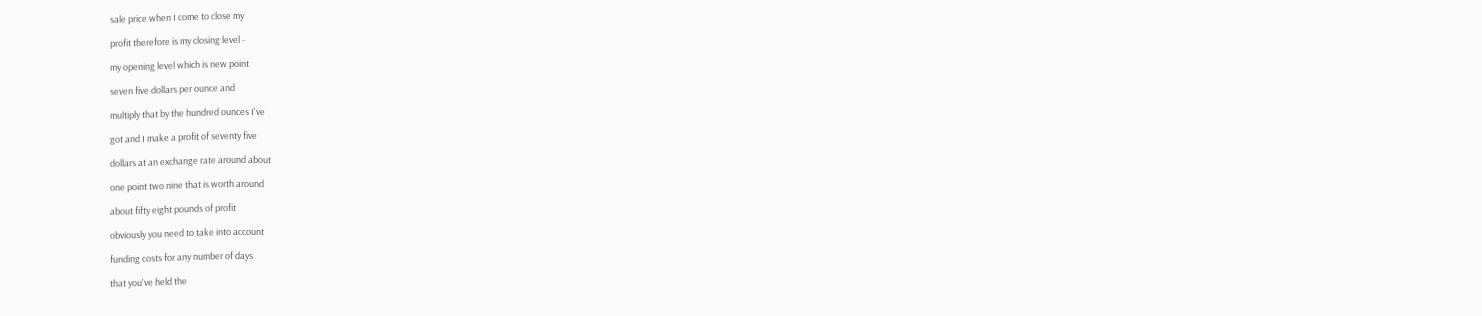sale price when I come to close my

profit therefore is my closing level -

my opening level which is new point

seven five dollars per ounce and

multiply that by the hundred ounces I've

got and I make a profit of seventy five

dollars at an exchange rate around about

one point two nine that is worth around

about fifty eight pounds of profit

obviously you need to take into account

funding costs for any number of days

that you've held the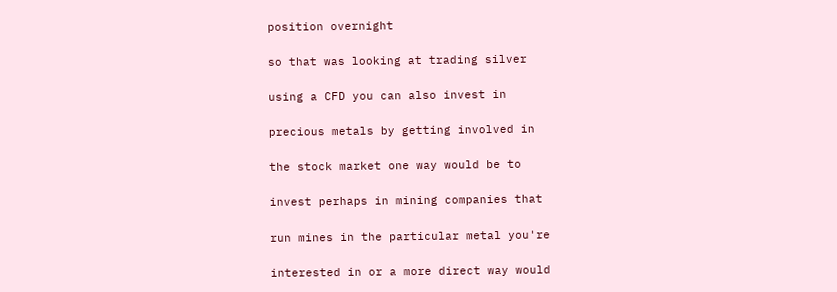position overnight

so that was looking at trading silver

using a CFD you can also invest in

precious metals by getting involved in

the stock market one way would be to

invest perhaps in mining companies that

run mines in the particular metal you're

interested in or a more direct way would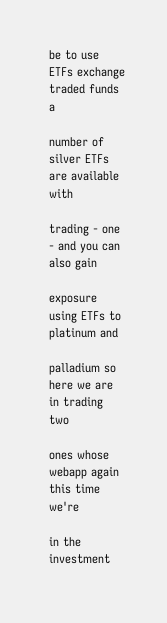be to use ETFs exchange traded funds a

number of silver ETFs are available with

trading - one - and you can also gain

exposure using ETFs to platinum and

palladium so here we are in trading two

ones whose webapp again this time we're

in the investment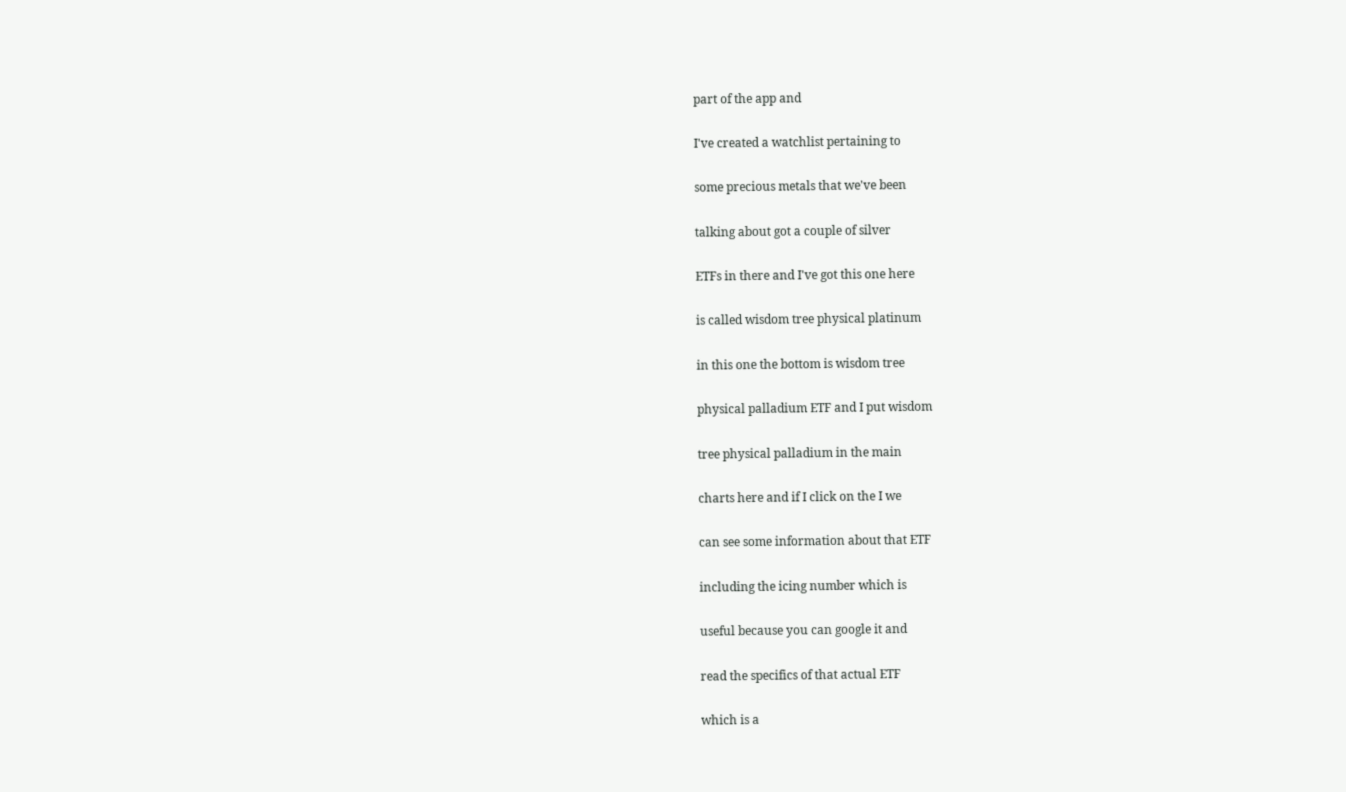part of the app and

I've created a watchlist pertaining to

some precious metals that we've been

talking about got a couple of silver

ETFs in there and I've got this one here

is called wisdom tree physical platinum

in this one the bottom is wisdom tree

physical palladium ETF and I put wisdom

tree physical palladium in the main

charts here and if I click on the I we

can see some information about that ETF

including the icing number which is

useful because you can google it and

read the specifics of that actual ETF

which is a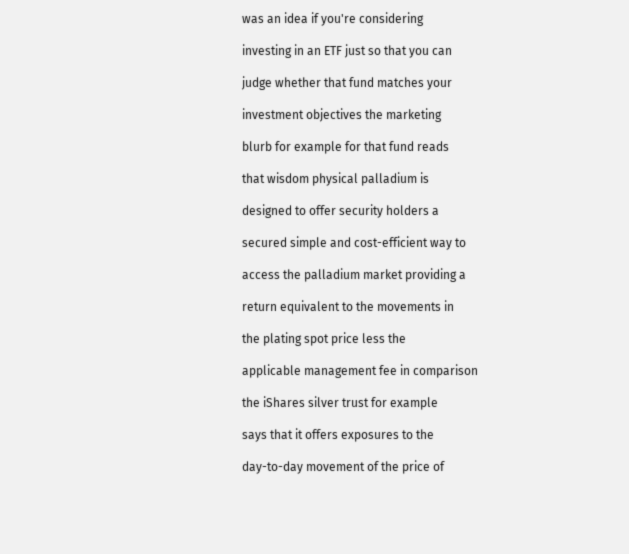was an idea if you're considering

investing in an ETF just so that you can

judge whether that fund matches your

investment objectives the marketing

blurb for example for that fund reads

that wisdom physical palladium is

designed to offer security holders a

secured simple and cost-efficient way to

access the palladium market providing a

return equivalent to the movements in

the plating spot price less the

applicable management fee in comparison

the iShares silver trust for example

says that it offers exposures to the

day-to-day movement of the price of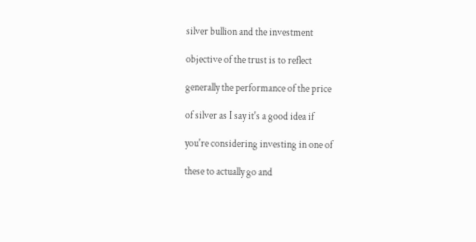silver bullion and the investment

objective of the trust is to reflect

generally the performance of the price

of silver as I say it's a good idea if

you're considering investing in one of

these to actually go and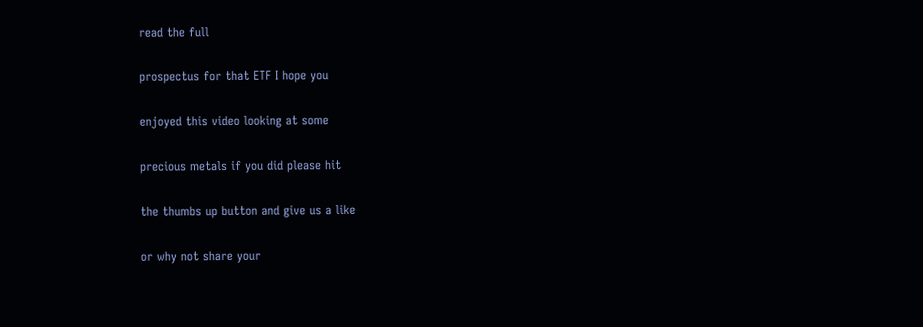read the full

prospectus for that ETF I hope you

enjoyed this video looking at some

precious metals if you did please hit

the thumbs up button and give us a like

or why not share your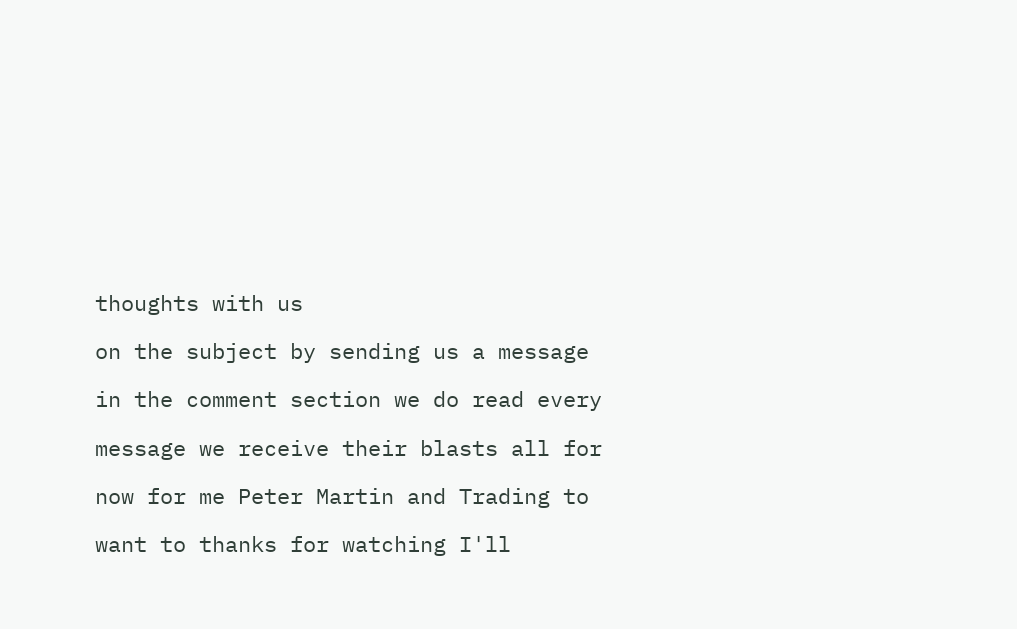thoughts with us

on the subject by sending us a message

in the comment section we do read every

message we receive their blasts all for

now for me Peter Martin and Trading to

want to thanks for watching I'll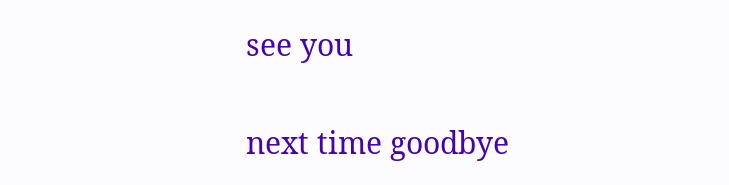see you

next time goodbye